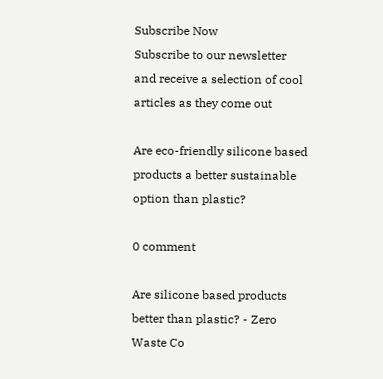Subscribe Now
Subscribe to our newsletter and receive a selection of cool articles as they come out

Are eco-friendly silicone based products a better sustainable option than plastic?

0 comment

Are silicone based products better than plastic? - Zero Waste Co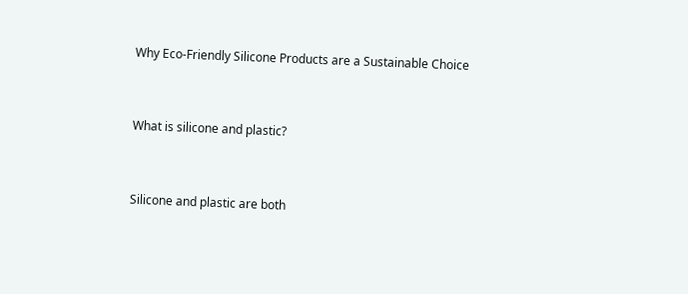Why Eco-Friendly Silicone Products are a Sustainable Choice


What is silicone and plastic?


Silicone and plastic are both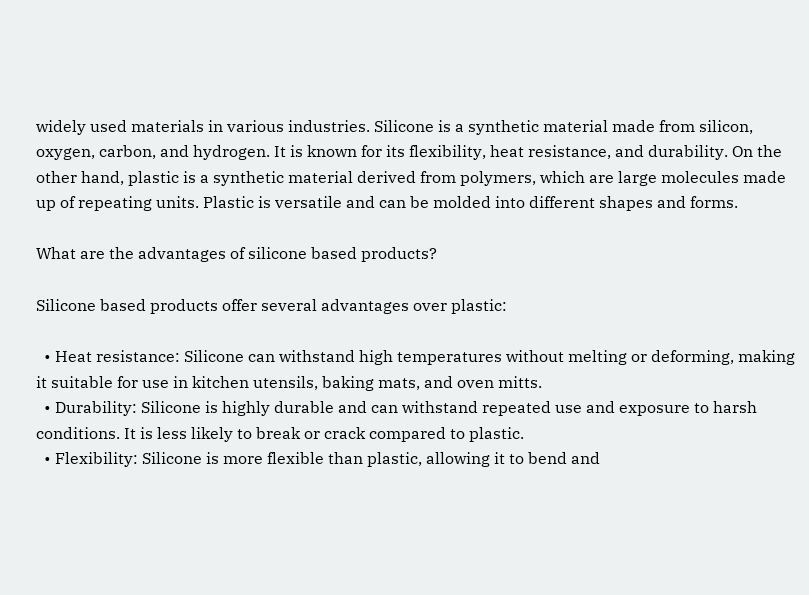widely used materials in various industries. Silicone is a synthetic material made from silicon, oxygen, carbon, and hydrogen. It is known for its flexibility, heat resistance, and durability. On the other hand, plastic is a synthetic material derived from polymers, which are large molecules made up of repeating units. Plastic is versatile and can be molded into different shapes and forms.

What are the advantages of silicone based products?

Silicone based products offer several advantages over plastic:

  • Heat resistance: Silicone can withstand high temperatures without melting or deforming, making it suitable for use in kitchen utensils, baking mats, and oven mitts.
  • Durability: Silicone is highly durable and can withstand repeated use and exposure to harsh conditions. It is less likely to break or crack compared to plastic.
  • Flexibility: Silicone is more flexible than plastic, allowing it to bend and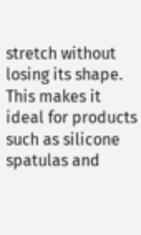stretch without losing its shape. This makes it ideal for products such as silicone spatulas and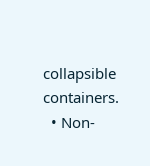collapsible containers.
  • Non-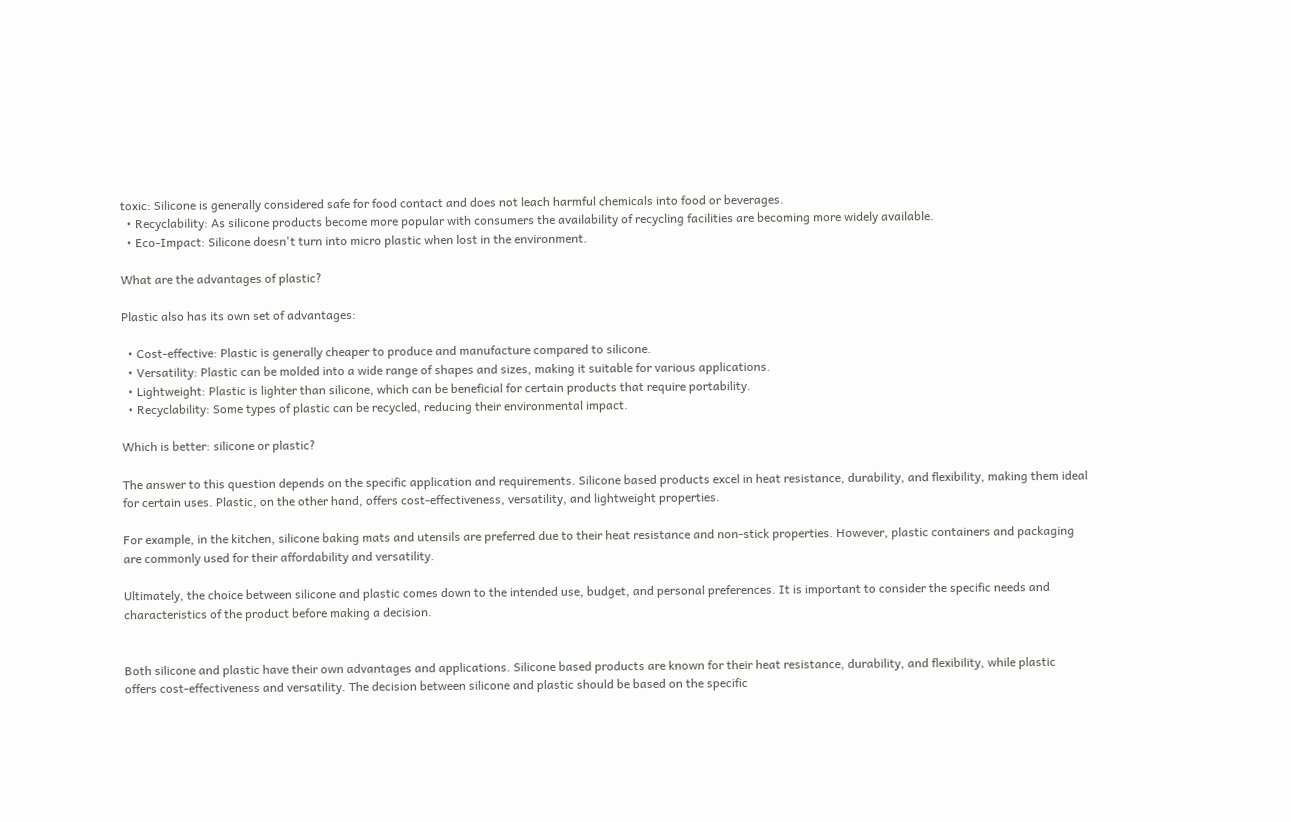toxic: Silicone is generally considered safe for food contact and does not leach harmful chemicals into food or beverages.
  • Recyclability: As silicone products become more popular with consumers the availability of recycling facilities are becoming more widely available.
  • Eco-Impact: Silicone doesn't turn into micro plastic when lost in the environment.

What are the advantages of plastic?

Plastic also has its own set of advantages:

  • Cost-effective: Plastic is generally cheaper to produce and manufacture compared to silicone.
  • Versatility: Plastic can be molded into a wide range of shapes and sizes, making it suitable for various applications.
  • Lightweight: Plastic is lighter than silicone, which can be beneficial for certain products that require portability.
  • Recyclability: Some types of plastic can be recycled, reducing their environmental impact.

Which is better: silicone or plastic?

The answer to this question depends on the specific application and requirements. Silicone based products excel in heat resistance, durability, and flexibility, making them ideal for certain uses. Plastic, on the other hand, offers cost-effectiveness, versatility, and lightweight properties.

For example, in the kitchen, silicone baking mats and utensils are preferred due to their heat resistance and non-stick properties. However, plastic containers and packaging are commonly used for their affordability and versatility.

Ultimately, the choice between silicone and plastic comes down to the intended use, budget, and personal preferences. It is important to consider the specific needs and characteristics of the product before making a decision.


Both silicone and plastic have their own advantages and applications. Silicone based products are known for their heat resistance, durability, and flexibility, while plastic offers cost-effectiveness and versatility. The decision between silicone and plastic should be based on the specific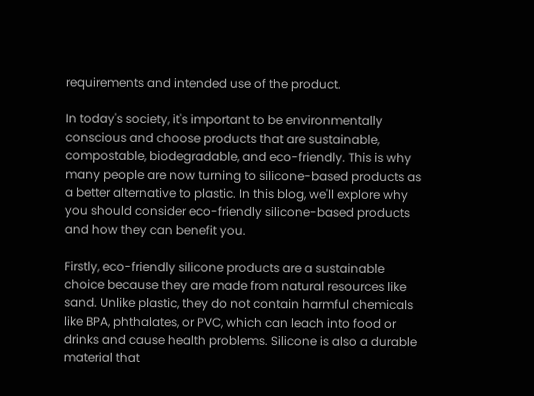requirements and intended use of the product.

In today's society, it's important to be environmentally conscious and choose products that are sustainable, compostable, biodegradable, and eco-friendly. This is why many people are now turning to silicone-based products as a better alternative to plastic. In this blog, we'll explore why you should consider eco-friendly silicone-based products and how they can benefit you.

Firstly, eco-friendly silicone products are a sustainable choice because they are made from natural resources like sand. Unlike plastic, they do not contain harmful chemicals like BPA, phthalates, or PVC, which can leach into food or drinks and cause health problems. Silicone is also a durable material that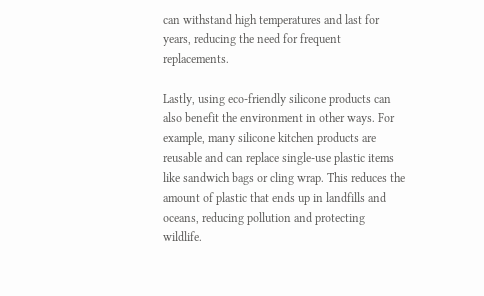can withstand high temperatures and last for years, reducing the need for frequent replacements.

Lastly, using eco-friendly silicone products can also benefit the environment in other ways. For example, many silicone kitchen products are reusable and can replace single-use plastic items like sandwich bags or cling wrap. This reduces the amount of plastic that ends up in landfills and oceans, reducing pollution and protecting wildlife.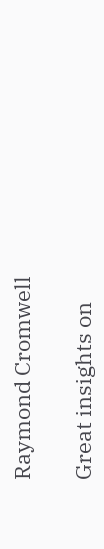Raymond Cromwell

Great insights on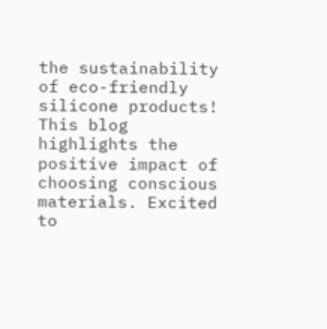the sustainability of eco-friendly silicone products! This blog highlights the positive impact of choosing conscious materials. Excited to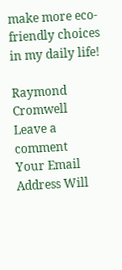make more eco-friendly choices in my daily life!

Raymond Cromwell
Leave a comment
Your Email Address Will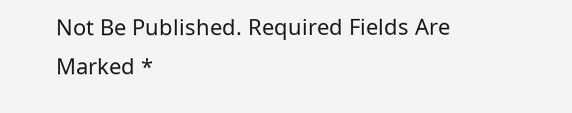Not Be Published. Required Fields Are Marked *